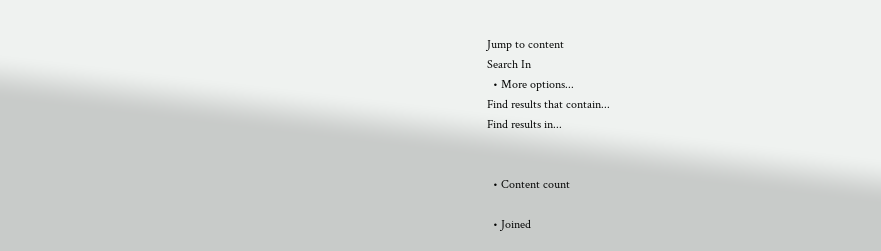Jump to content
Search In
  • More options...
Find results that contain...
Find results in...


  • Content count

  • Joined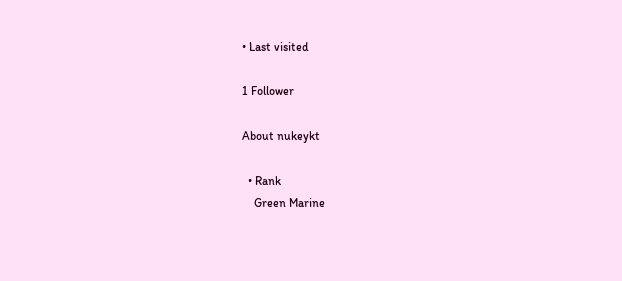• Last visited

1 Follower

About nukeykt

  • Rank
    Green Marine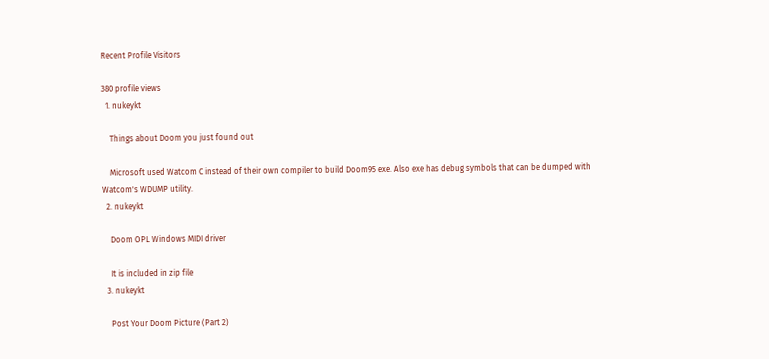Recent Profile Visitors

380 profile views
  1. nukeykt

    Things about Doom you just found out

    Microsoft used Watcom C instead of their own compiler to build Doom95 exe. Also exe has debug symbols that can be dumped with Watcom's WDUMP utility.
  2. nukeykt

    Doom OPL Windows MIDI driver

    It is included in zip file
  3. nukeykt

    Post Your Doom Picture (Part 2)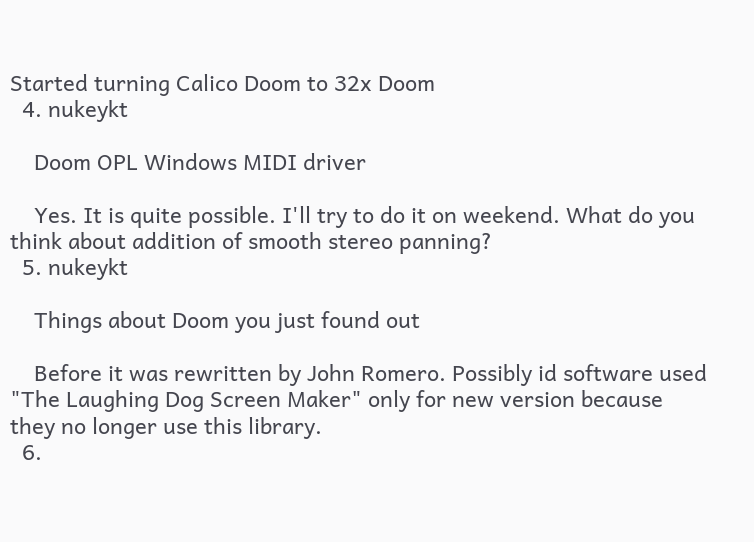Started turning Calico Doom to 32x Doom
  4. nukeykt

    Doom OPL Windows MIDI driver

    Yes. It is quite possible. I'll try to do it on weekend. What do you think about addition of smooth stereo panning?
  5. nukeykt

    Things about Doom you just found out

    Before it was rewritten by John Romero. Possibly id software used "The Laughing Dog Screen Maker" only for new version because they no longer use this library.
  6.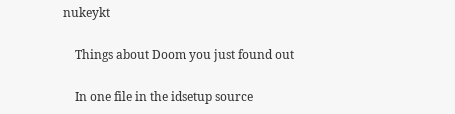nukeykt

    Things about Doom you just found out

    In one file in the idsetup source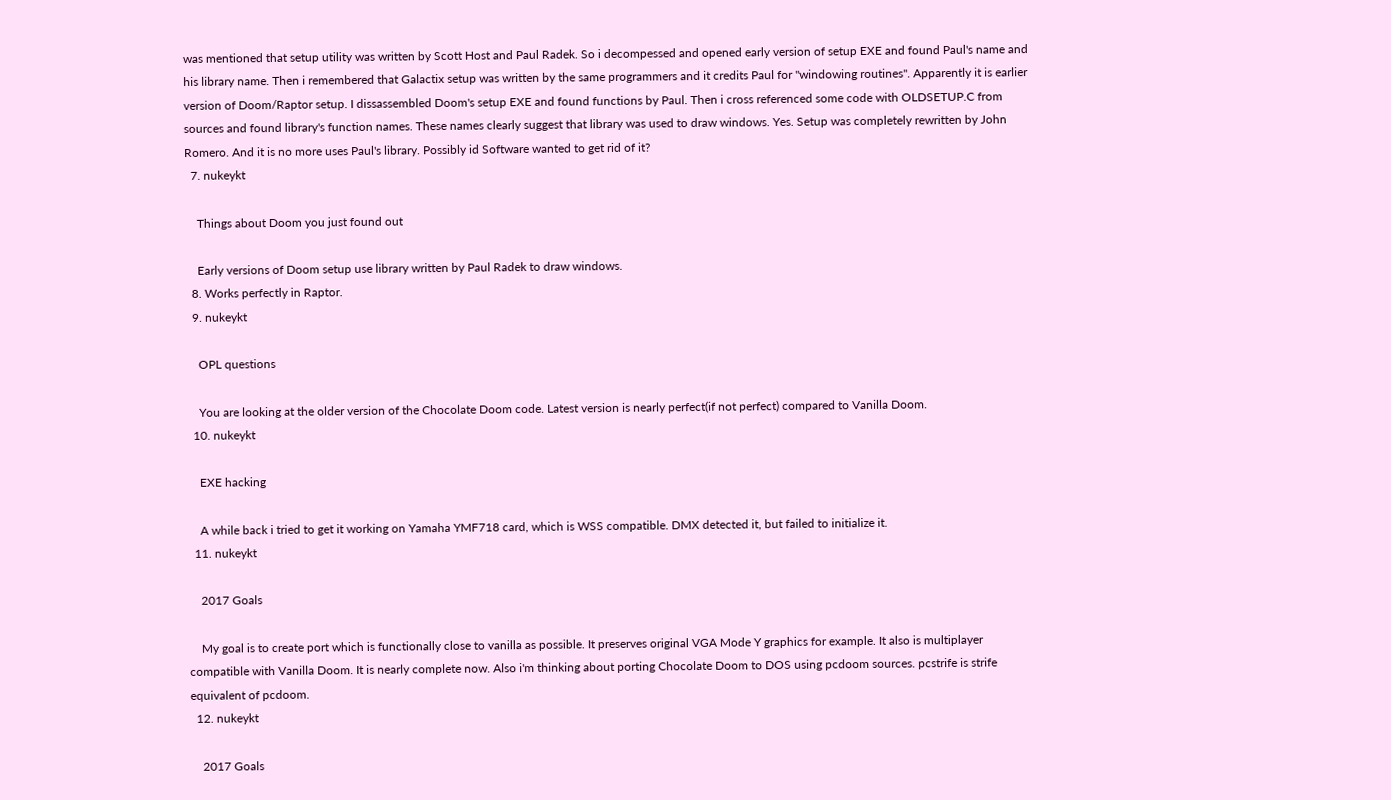was mentioned that setup utility was written by Scott Host and Paul Radek. So i decompessed and opened early version of setup EXE and found Paul's name and his library name. Then i remembered that Galactix setup was written by the same programmers and it credits Paul for "windowing routines". Apparently it is earlier version of Doom/Raptor setup. I dissassembled Doom's setup EXE and found functions by Paul. Then i cross referenced some code with OLDSETUP.C from sources and found library's function names. These names clearly suggest that library was used to draw windows. Yes. Setup was completely rewritten by John Romero. And it is no more uses Paul's library. Possibly id Software wanted to get rid of it?
  7. nukeykt

    Things about Doom you just found out

    Early versions of Doom setup use library written by Paul Radek to draw windows.
  8. Works perfectly in Raptor.
  9. nukeykt

    OPL questions

    You are looking at the older version of the Chocolate Doom code. Latest version is nearly perfect(if not perfect) compared to Vanilla Doom.
  10. nukeykt

    EXE hacking

    A while back i tried to get it working on Yamaha YMF718 card, which is WSS compatible. DMX detected it, but failed to initialize it.
  11. nukeykt

    2017 Goals

    My goal is to create port which is functionally close to vanilla as possible. It preserves original VGA Mode Y graphics for example. It also is multiplayer compatible with Vanilla Doom. It is nearly complete now. Also i'm thinking about porting Chocolate Doom to DOS using pcdoom sources. pcstrife is strife equivalent of pcdoom.
  12. nukeykt

    2017 Goals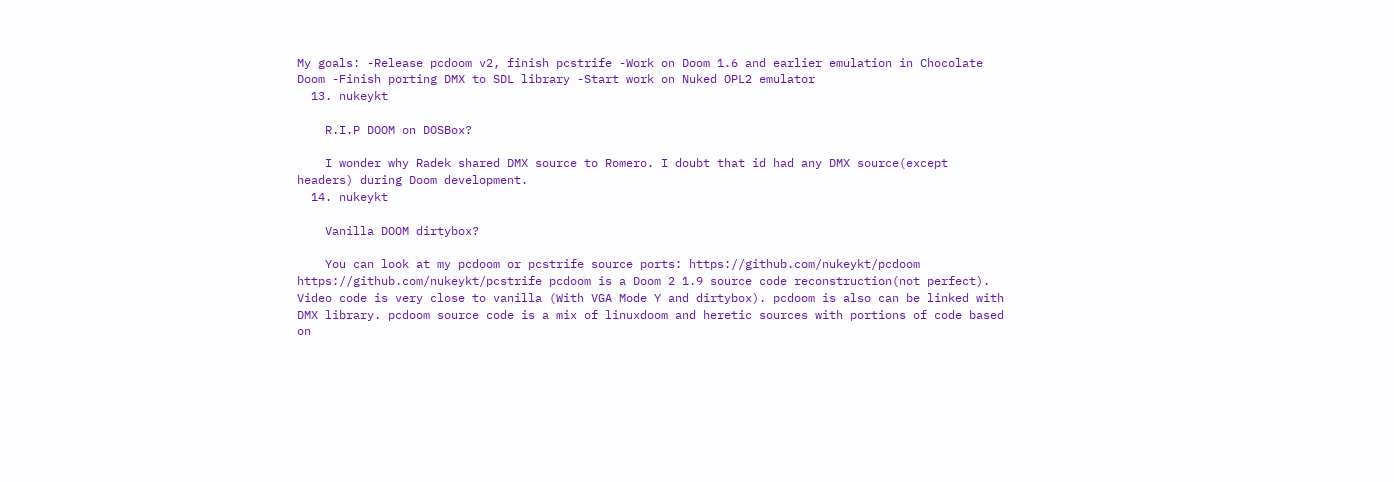My goals: -Release pcdoom v2, finish pcstrife -Work on Doom 1.6 and earlier emulation in Chocolate Doom -Finish porting DMX to SDL library -Start work on Nuked OPL2 emulator
  13. nukeykt

    R.I.P DOOM on DOSBox?

    I wonder why Radek shared DMX source to Romero. I doubt that id had any DMX source(except headers) during Doom development.
  14. nukeykt

    Vanilla DOOM dirtybox?

    You can look at my pcdoom or pcstrife source ports: https://github.com/nukeykt/pcdoom https://github.com/nukeykt/pcstrife pcdoom is a Doom 2 1.9 source code reconstruction(not perfect). Video code is very close to vanilla (With VGA Mode Y and dirtybox). pcdoom is also can be linked with DMX library. pcdoom source code is a mix of linuxdoom and heretic sources with portions of code based on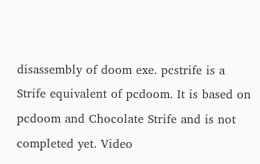disassembly of doom exe. pcstrife is a Strife equivalent of pcdoom. It is based on pcdoom and Chocolate Strife and is not completed yet. Video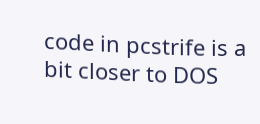code in pcstrife is a bit closer to DOS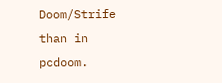Doom/Strife than in pcdoom.